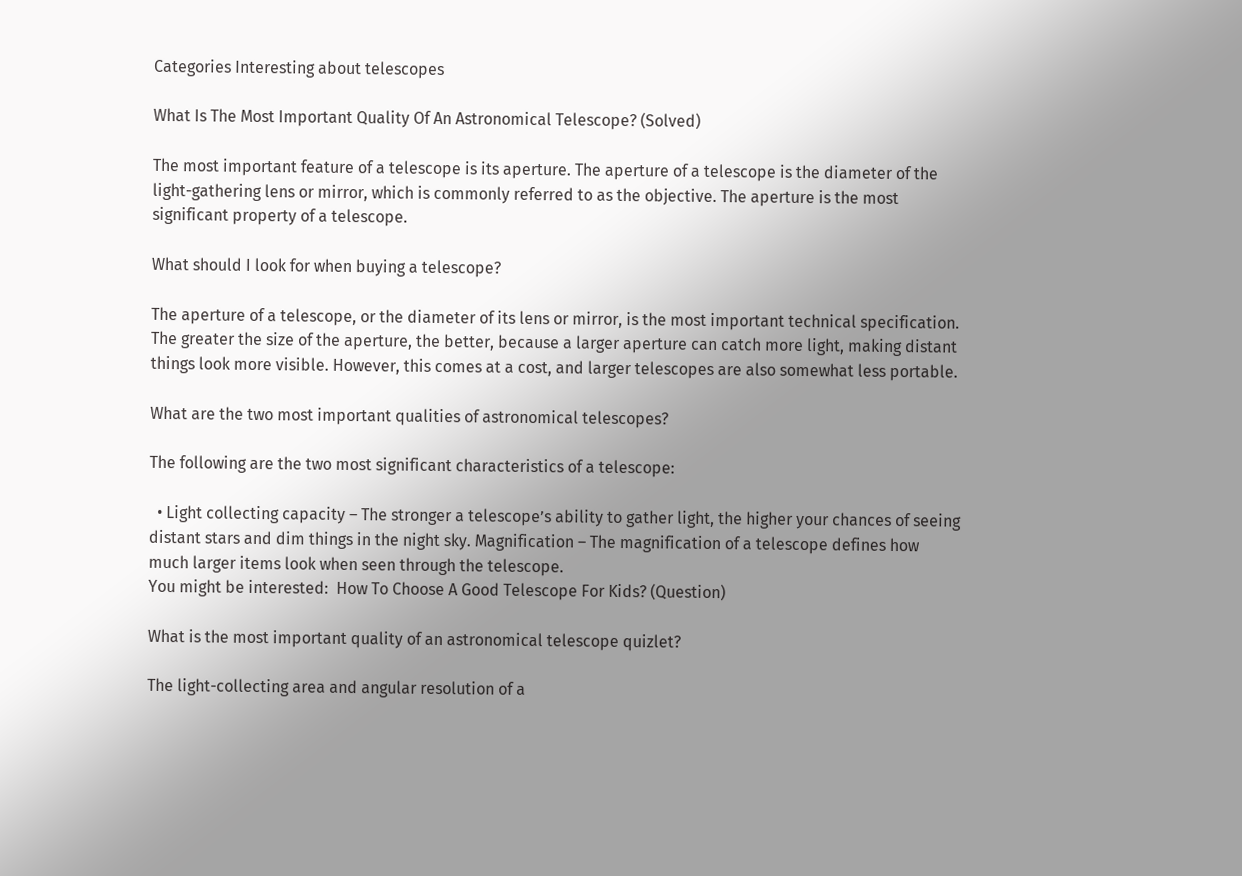Categories Interesting about telescopes

What Is The Most Important Quality Of An Astronomical Telescope? (Solved)

The most important feature of a telescope is its aperture. The aperture of a telescope is the diameter of the light-gathering lens or mirror, which is commonly referred to as the objective. The aperture is the most significant property of a telescope.

What should I look for when buying a telescope?

The aperture of a telescope, or the diameter of its lens or mirror, is the most important technical specification. The greater the size of the aperture, the better, because a larger aperture can catch more light, making distant things look more visible. However, this comes at a cost, and larger telescopes are also somewhat less portable.

What are the two most important qualities of astronomical telescopes?

The following are the two most significant characteristics of a telescope:

  • Light collecting capacity – The stronger a telescope’s ability to gather light, the higher your chances of seeing distant stars and dim things in the night sky. Magnification – The magnification of a telescope defines how much larger items look when seen through the telescope.
You might be interested:  How To Choose A Good Telescope For Kids? (Question)

What is the most important quality of an astronomical telescope quizlet?

The light-collecting area and angular resolution of a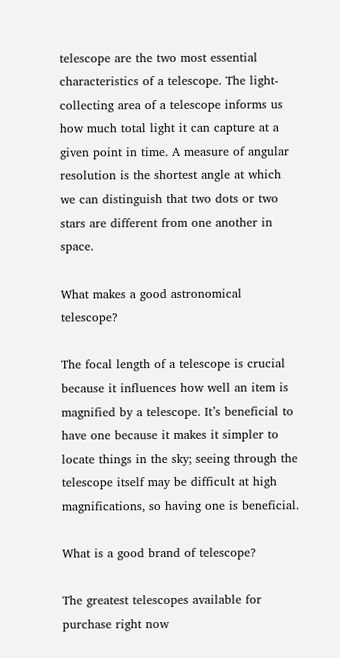telescope are the two most essential characteristics of a telescope. The light-collecting area of a telescope informs us how much total light it can capture at a given point in time. A measure of angular resolution is the shortest angle at which we can distinguish that two dots or two stars are different from one another in space.

What makes a good astronomical telescope?

The focal length of a telescope is crucial because it influences how well an item is magnified by a telescope. It’s beneficial to have one because it makes it simpler to locate things in the sky; seeing through the telescope itself may be difficult at high magnifications, so having one is beneficial.

What is a good brand of telescope?

The greatest telescopes available for purchase right now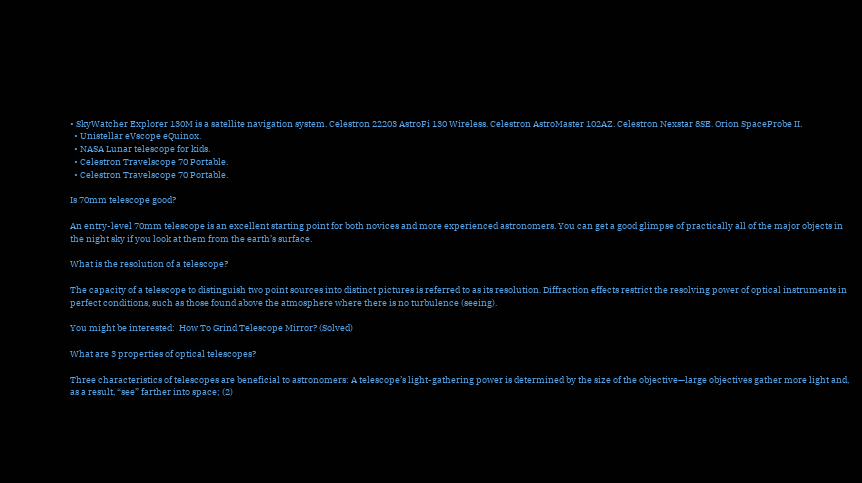• SkyWatcher Explorer 130M is a satellite navigation system. Celestron 22203 AstroFi 130 Wireless. Celestron AstroMaster 102AZ. Celestron Nexstar 8SE. Orion SpaceProbe II.
  • Unistellar eVscope eQuinox.
  • NASA Lunar telescope for kids.
  • Celestron Travelscope 70 Portable.
  • Celestron Travelscope 70 Portable.

Is 70mm telescope good?

An entry-level 70mm telescope is an excellent starting point for both novices and more experienced astronomers. You can get a good glimpse of practically all of the major objects in the night sky if you look at them from the earth’s surface.

What is the resolution of a telescope?

The capacity of a telescope to distinguish two point sources into distinct pictures is referred to as its resolution. Diffraction effects restrict the resolving power of optical instruments in perfect conditions, such as those found above the atmosphere where there is no turbulence (seeing).

You might be interested:  How To Grind Telescope Mirror? (Solved)

What are 3 properties of optical telescopes?

Three characteristics of telescopes are beneficial to astronomers: A telescope’s light-gathering power is determined by the size of the objective—large objectives gather more light and, as a result, “see” farther into space; (2)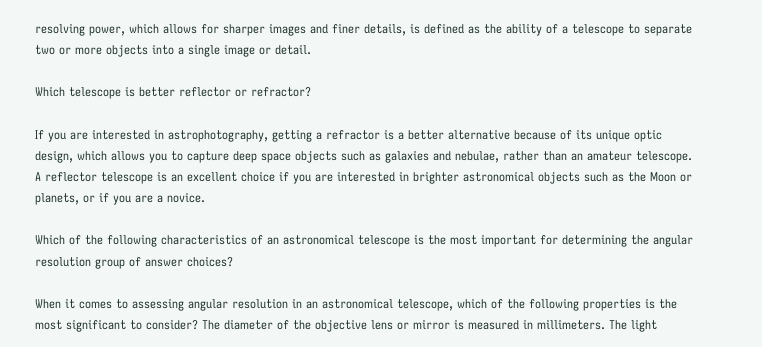resolving power, which allows for sharper images and finer details, is defined as the ability of a telescope to separate two or more objects into a single image or detail.

Which telescope is better reflector or refractor?

If you are interested in astrophotography, getting a refractor is a better alternative because of its unique optic design, which allows you to capture deep space objects such as galaxies and nebulae, rather than an amateur telescope. A reflector telescope is an excellent choice if you are interested in brighter astronomical objects such as the Moon or planets, or if you are a novice.

Which of the following characteristics of an astronomical telescope is the most important for determining the angular resolution group of answer choices?

When it comes to assessing angular resolution in an astronomical telescope, which of the following properties is the most significant to consider? The diameter of the objective lens or mirror is measured in millimeters. The light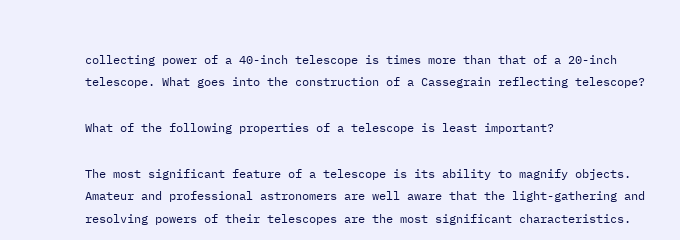collecting power of a 40-inch telescope is times more than that of a 20-inch telescope. What goes into the construction of a Cassegrain reflecting telescope?

What of the following properties of a telescope is least important?

The most significant feature of a telescope is its ability to magnify objects. Amateur and professional astronomers are well aware that the light-gathering and resolving powers of their telescopes are the most significant characteristics.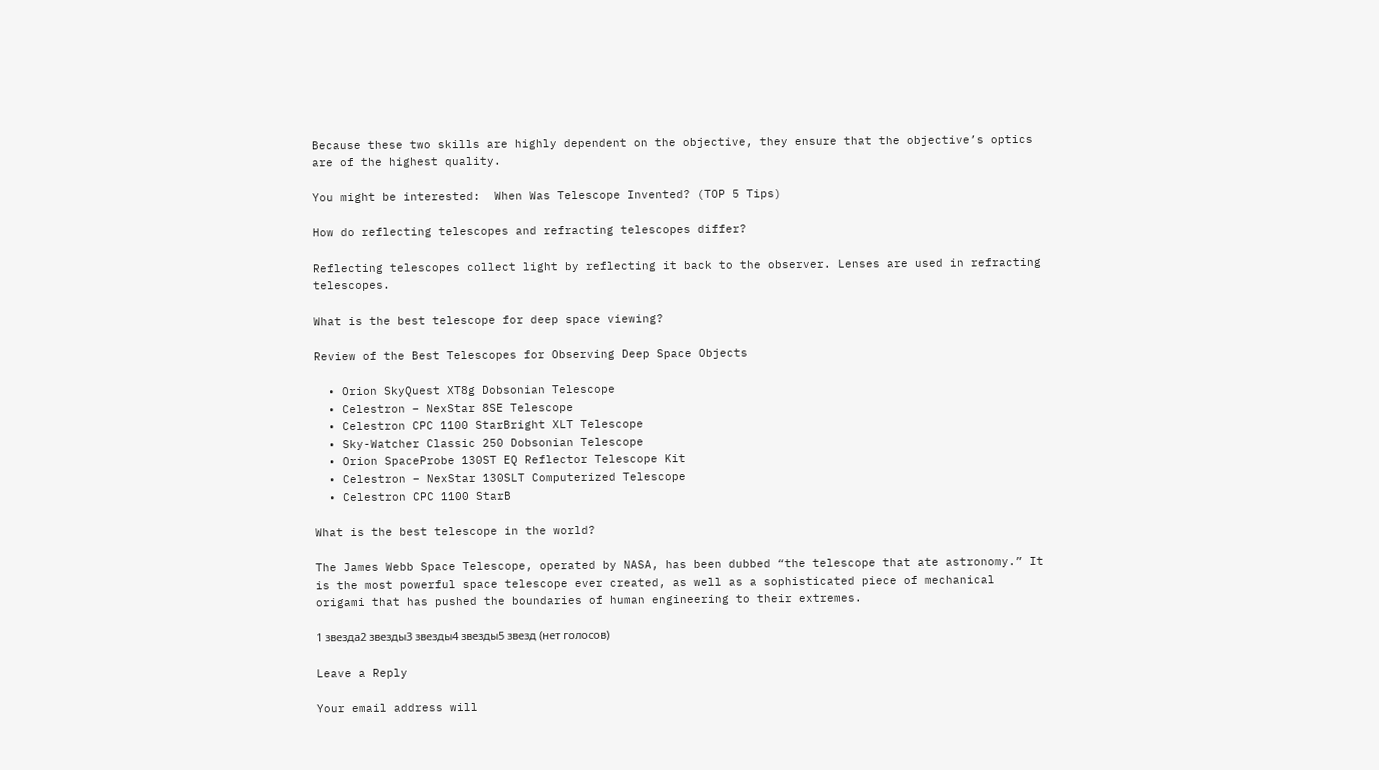Because these two skills are highly dependent on the objective, they ensure that the objective’s optics are of the highest quality.

You might be interested:  When Was Telescope Invented? (TOP 5 Tips)

How do reflecting telescopes and refracting telescopes differ?

Reflecting telescopes collect light by reflecting it back to the observer. Lenses are used in refracting telescopes.

What is the best telescope for deep space viewing?

Review of the Best Telescopes for Observing Deep Space Objects

  • Orion SkyQuest XT8g Dobsonian Telescope
  • Celestron – NexStar 8SE Telescope
  • Celestron CPC 1100 StarBright XLT Telescope
  • Sky-Watcher Classic 250 Dobsonian Telescope
  • Orion SpaceProbe 130ST EQ Reflector Telescope Kit
  • Celestron – NexStar 130SLT Computerized Telescope
  • Celestron CPC 1100 StarB

What is the best telescope in the world?

The James Webb Space Telescope, operated by NASA, has been dubbed “the telescope that ate astronomy.” It is the most powerful space telescope ever created, as well as a sophisticated piece of mechanical origami that has pushed the boundaries of human engineering to their extremes.

1 звезда2 звезды3 звезды4 звезды5 звезд (нет голосов)

Leave a Reply

Your email address will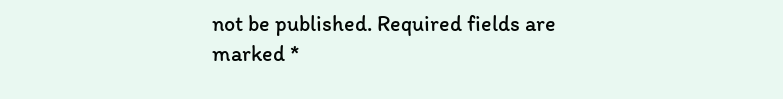not be published. Required fields are marked *